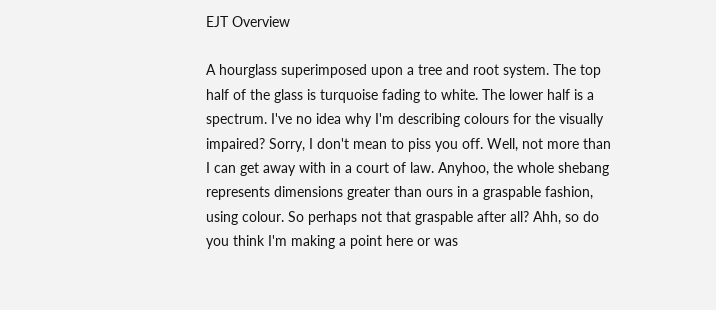EJT Overview

A hourglass superimposed upon a tree and root system. The top half of the glass is turquoise fading to white. The lower half is a spectrum. I've no idea why I'm describing colours for the visually impaired? Sorry, I don't mean to piss you off. Well, not more than I can get away with in a court of law. Anyhoo, the whole shebang represents dimensions greater than ours in a graspable fashion, using colour. So perhaps not that graspable after all? Ahh, so do you think I'm making a point here or was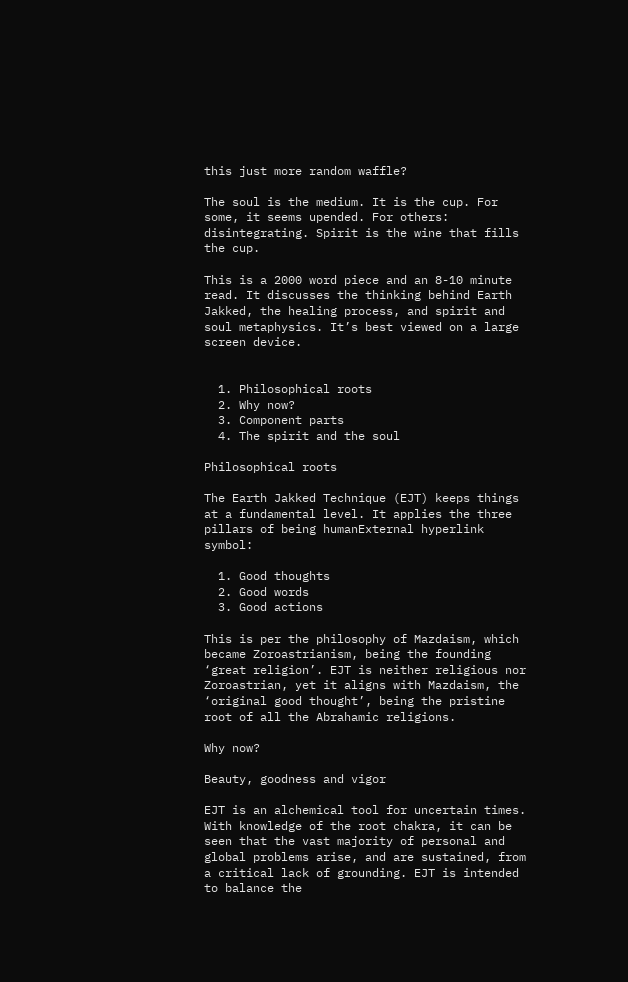this just more random waffle?

The soul is the medium. It is the cup. For some, it seems upended. For others: disintegrating. Spirit is the wine that fills the cup.

This is a 2000 word piece and an 8-10 minute read. It discusses the thinking behind Earth Jakked, the healing process, and spirit and soul metaphysics. It’s best viewed on a large screen device.


  1. Philosophical roots
  2. Why now?
  3. Component parts
  4. The spirit and the soul

Philosophical roots

The Earth Jakked Technique (EJT) keeps things at a fundamental level. It applies the three pillars of being humanExternal hyperlink symbol:

  1. Good thoughts
  2. Good words
  3. Good actions

This is per the philosophy of Mazdaism, which became Zoroastrianism, being the founding ‘great religion’. EJT is neither religious nor Zoroastrian, yet it aligns with Mazdaism, the ‘original good thought’, being the pristine root of all the Abrahamic religions.

Why now?

Beauty, goodness and vigor

EJT is an alchemical tool for uncertain times. With knowledge of the root chakra, it can be seen that the vast majority of personal and global problems arise, and are sustained, from a critical lack of grounding. EJT is intended to balance the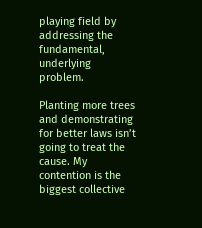playing field by addressing the fundamental, underlying problem.

Planting more trees and demonstrating for better laws isn’t going to treat the cause. My contention is the biggest collective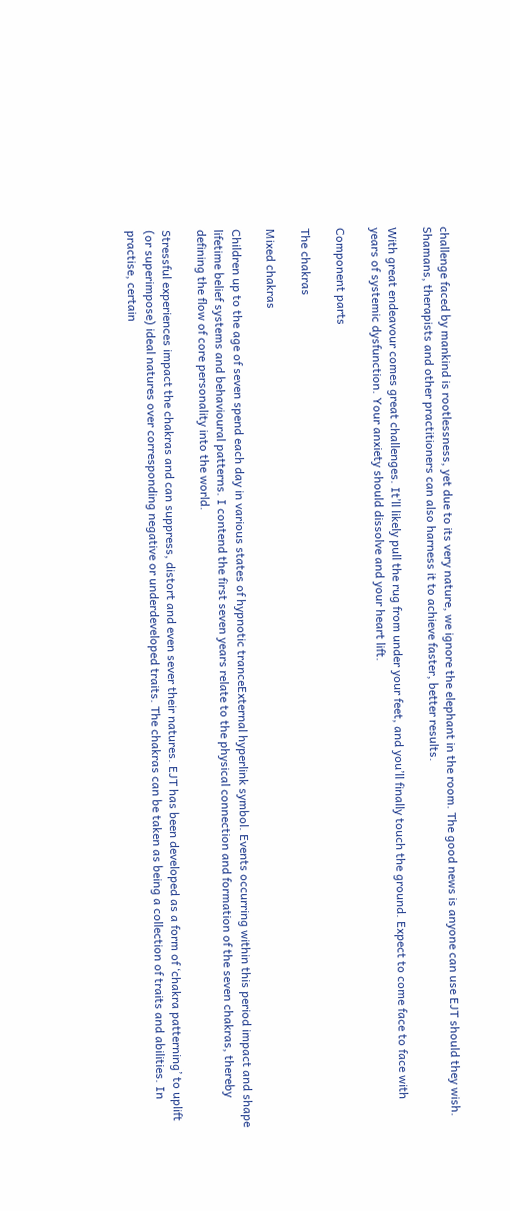challenge faced by mankind is rootlessness, yet due to its very nature, we ignore the elephant in the room. The good news is anyone can use EJT should they wish. Shamans, therapists and other practitioners can also harness it to achieve faster, better results.

With great endeavour comes great challenges. It’ll likely pull the rug from under your feet, and you’ll finally touch the ground. Expect to come face to face with years of systemic dysfunction. Your anxiety should dissolve and your heart lift.

Component parts

The chakras

Mixed chakras

Children up to the age of seven spend each day in various states of hypnotic tranceExternal hyperlink symbol. Events occurring within this period impact and shape lifetime belief systems and behavioural patterns. I contend the first seven years relate to the physical connection and formation of the seven chakras, thereby defining the flow of core personality into the world.

Stressful experiences impact the chakras and can suppress, distort and even sever their natures. EJT has been developed as a form of ‘chakra patterning’ to uplift (or superimpose) ideal natures over corresponding negative or underdeveloped traits. The chakras can be taken as being a collection of traits and abilities. In practise, certain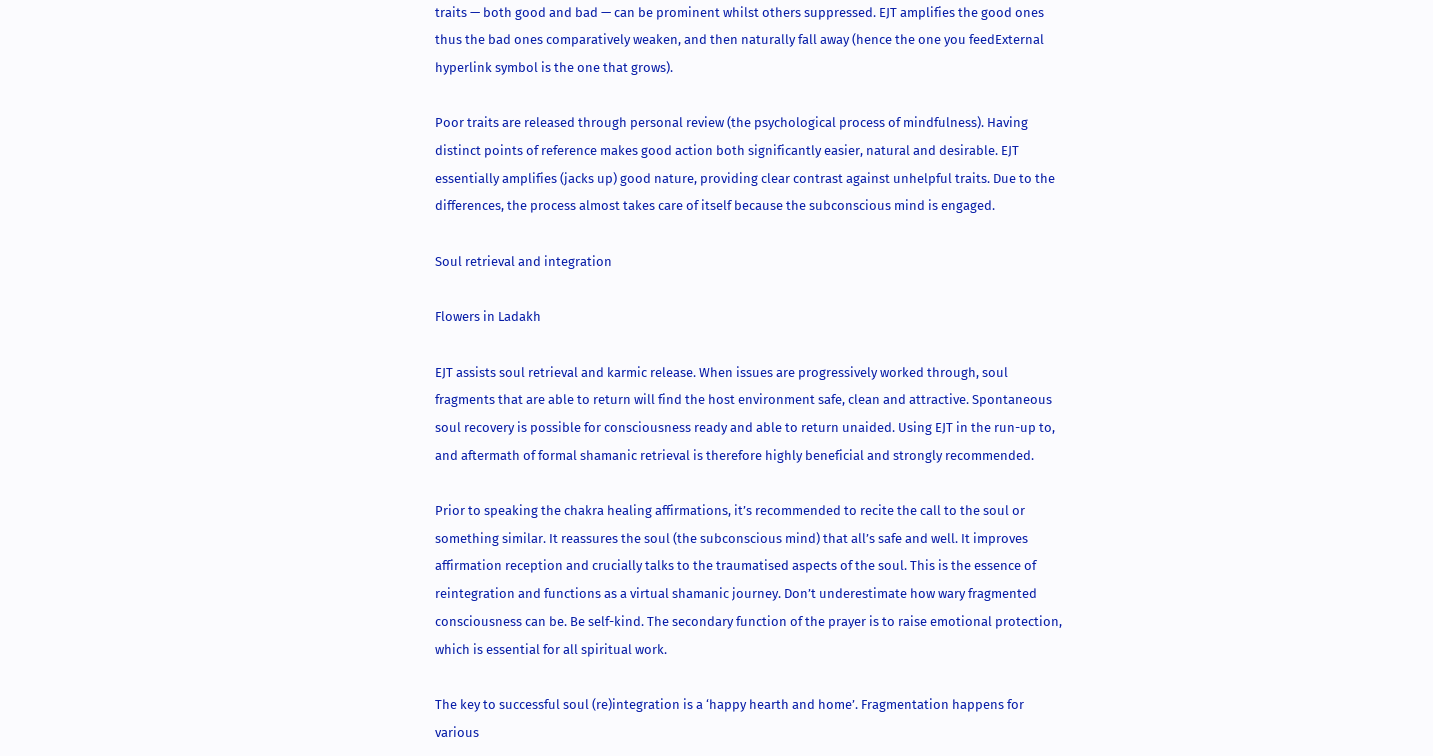traits — both good and bad — can be prominent whilst others suppressed. EJT amplifies the good ones thus the bad ones comparatively weaken, and then naturally fall away (hence the one you feedExternal hyperlink symbol is the one that grows).

Poor traits are released through personal review (the psychological process of mindfulness). Having distinct points of reference makes good action both significantly easier, natural and desirable. EJT essentially amplifies (jacks up) good nature, providing clear contrast against unhelpful traits. Due to the differences, the process almost takes care of itself because the subconscious mind is engaged.

Soul retrieval and integration

Flowers in Ladakh

EJT assists soul retrieval and karmic release. When issues are progressively worked through, soul fragments that are able to return will find the host environment safe, clean and attractive. Spontaneous soul recovery is possible for consciousness ready and able to return unaided. Using EJT in the run-up to, and aftermath of formal shamanic retrieval is therefore highly beneficial and strongly recommended.

Prior to speaking the chakra healing affirmations, it’s recommended to recite the call to the soul or something similar. It reassures the soul (the subconscious mind) that all’s safe and well. It improves affirmation reception and crucially talks to the traumatised aspects of the soul. This is the essence of reintegration and functions as a virtual shamanic journey. Don’t underestimate how wary fragmented consciousness can be. Be self-kind. The secondary function of the prayer is to raise emotional protection, which is essential for all spiritual work.

The key to successful soul (re)integration is a ‘happy hearth and home’. Fragmentation happens for various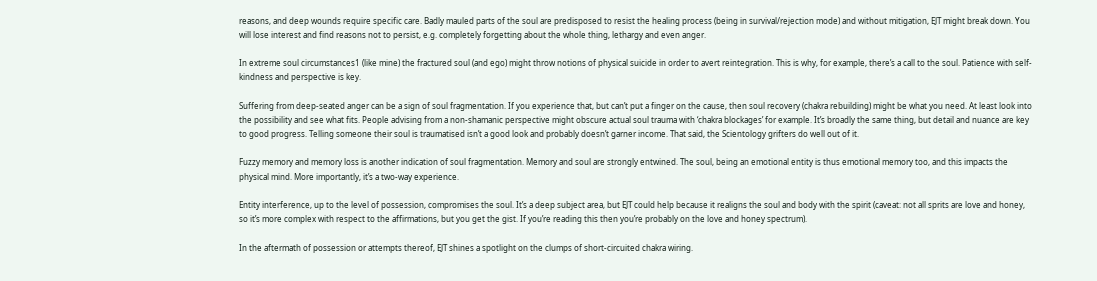reasons, and deep wounds require specific care. Badly mauled parts of the soul are predisposed to resist the healing process (being in survival/rejection mode) and without mitigation, EJT might break down. You will lose interest and find reasons not to persist, e.g. completely forgetting about the whole thing, lethargy and even anger.

In extreme soul circumstances1 (like mine) the fractured soul (and ego) might throw notions of physical suicide in order to avert reintegration. This is why, for example, there’s a call to the soul. Patience with self-kindness and perspective is key.

Suffering from deep-seated anger can be a sign of soul fragmentation. If you experience that, but can’t put a finger on the cause, then soul recovery (chakra rebuilding) might be what you need. At least look into the possibility and see what fits. People advising from a non-shamanic perspective might obscure actual soul trauma with ‘chakra blockages’ for example. It’s broadly the same thing, but detail and nuance are key to good progress. Telling someone their soul is traumatised isn’t a good look and probably doesn’t garner income. That said, the Scientology grifters do well out of it.

Fuzzy memory and memory loss is another indication of soul fragmentation. Memory and soul are strongly entwined. The soul, being an emotional entity is thus emotional memory too, and this impacts the physical mind. More importantly, it’s a two-way experience.

Entity interference, up to the level of possession, compromises the soul. It’s a deep subject area, but EJT could help because it realigns the soul and body with the spirit (caveat: not all sprits are love and honey, so it’s more complex with respect to the affirmations, but you get the gist. If you’re reading this then you’re probably on the love and honey spectrum).

In the aftermath of possession or attempts thereof, EJT shines a spotlight on the clumps of short-circuited chakra wiring.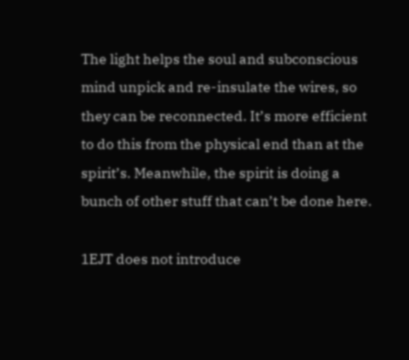The light helps the soul and subconscious mind unpick and re-insulate the wires, so they can be reconnected. It’s more efficient to do this from the physical end than at the spirit’s. Meanwhile, the spirit is doing a bunch of other stuff that can’t be done here.

1EJT does not introduce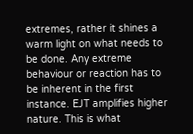extremes, rather it shines a warm light on what needs to be done. Any extreme behaviour or reaction has to be inherent in the first instance. EJT amplifies higher nature. This is what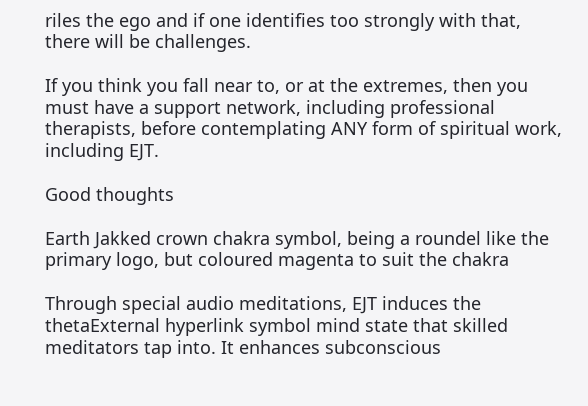riles the ego and if one identifies too strongly with that, there will be challenges.

If you think you fall near to, or at the extremes, then you must have a support network, including professional therapists, before contemplating ANY form of spiritual work, including EJT.

Good thoughts

Earth Jakked crown chakra symbol, being a roundel like the primary logo, but coloured magenta to suit the chakra

Through special audio meditations, EJT induces the thetaExternal hyperlink symbol mind state that skilled meditators tap into. It enhances subconscious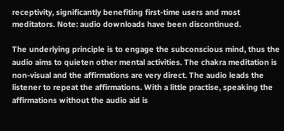receptivity, significantly benefiting first-time users and most meditators. Note: audio downloads have been discontinued.

The underlying principle is to engage the subconscious mind, thus the audio aims to quieten other mental activities. The chakra meditation is non-visual and the affirmations are very direct. The audio leads the listener to repeat the affirmations. With a little practise, speaking the affirmations without the audio aid is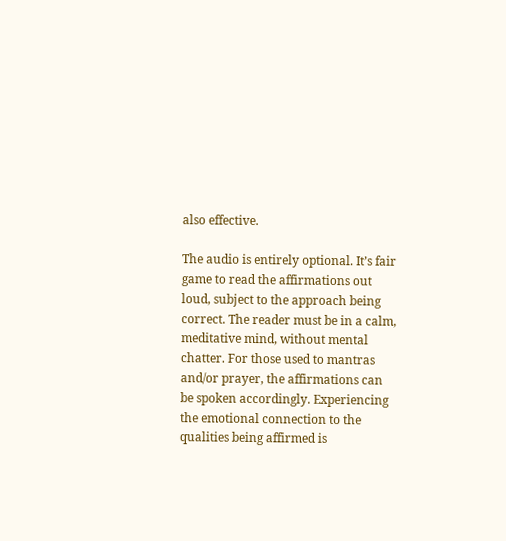also effective.

The audio is entirely optional. It’s fair game to read the affirmations out loud, subject to the approach being correct. The reader must be in a calm, meditative mind, without mental chatter. For those used to mantras and/or prayer, the affirmations can be spoken accordingly. Experiencing the emotional connection to the qualities being affirmed is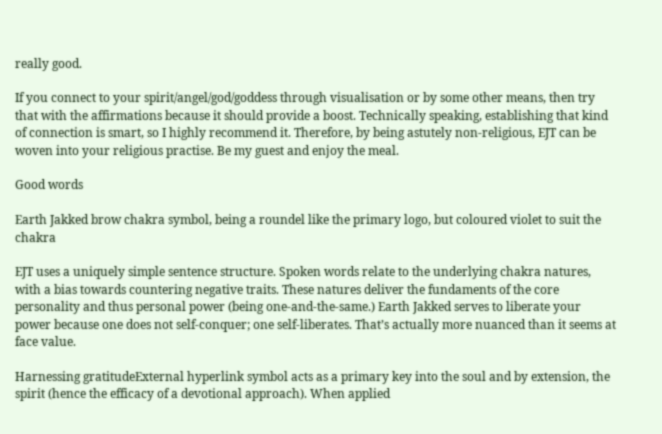really good.

If you connect to your spirit/angel/god/goddess through visualisation or by some other means, then try that with the affirmations because it should provide a boost. Technically speaking, establishing that kind of connection is smart, so I highly recommend it. Therefore, by being astutely non-religious, EJT can be woven into your religious practise. Be my guest and enjoy the meal.

Good words

Earth Jakked brow chakra symbol, being a roundel like the primary logo, but coloured violet to suit the chakra

EJT uses a uniquely simple sentence structure. Spoken words relate to the underlying chakra natures, with a bias towards countering negative traits. These natures deliver the fundaments of the core personality and thus personal power (being one-and-the-same.) Earth Jakked serves to liberate your power because one does not self-conquer; one self-liberates. That’s actually more nuanced than it seems at face value.

Harnessing gratitudeExternal hyperlink symbol acts as a primary key into the soul and by extension, the spirit (hence the efficacy of a devotional approach). When applied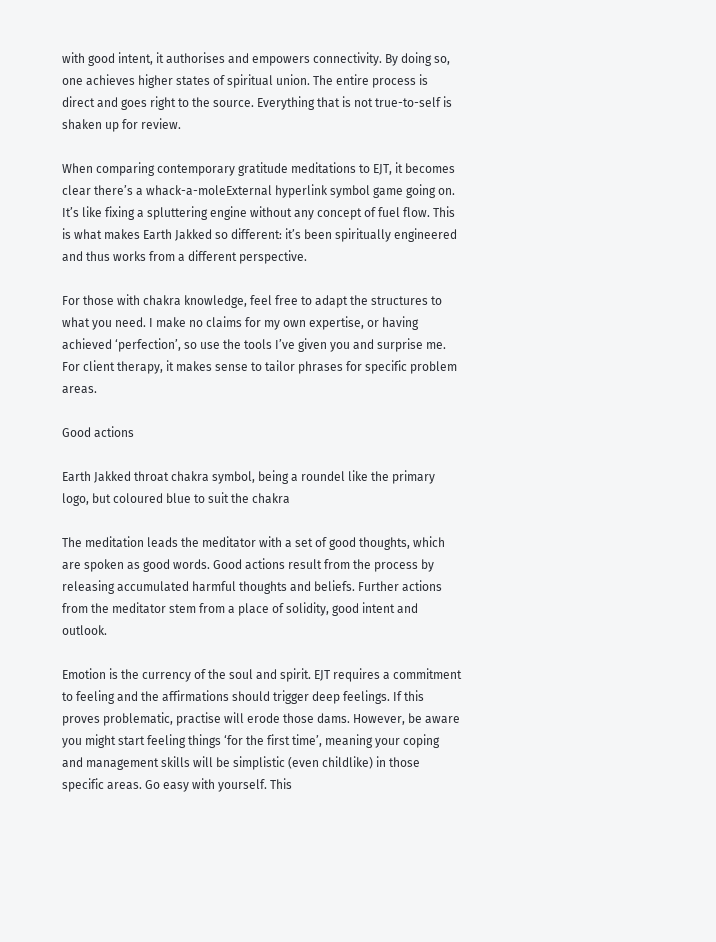with good intent, it authorises and empowers connectivity. By doing so, one achieves higher states of spiritual union. The entire process is direct and goes right to the source. Everything that is not true-to-self is shaken up for review.

When comparing contemporary gratitude meditations to EJT, it becomes clear there’s a whack-a-moleExternal hyperlink symbol game going on. It’s like fixing a spluttering engine without any concept of fuel flow. This is what makes Earth Jakked so different: it’s been spiritually engineered and thus works from a different perspective.

For those with chakra knowledge, feel free to adapt the structures to what you need. I make no claims for my own expertise, or having achieved ‘perfection’, so use the tools I’ve given you and surprise me. For client therapy, it makes sense to tailor phrases for specific problem areas.

Good actions

Earth Jakked throat chakra symbol, being a roundel like the primary logo, but coloured blue to suit the chakra

The meditation leads the meditator with a set of good thoughts, which are spoken as good words. Good actions result from the process by releasing accumulated harmful thoughts and beliefs. Further actions from the meditator stem from a place of solidity, good intent and outlook.

Emotion is the currency of the soul and spirit. EJT requires a commitment to feeling and the affirmations should trigger deep feelings. If this proves problematic, practise will erode those dams. However, be aware you might start feeling things ‘for the first time’, meaning your coping and management skills will be simplistic (even childlike) in those specific areas. Go easy with yourself. This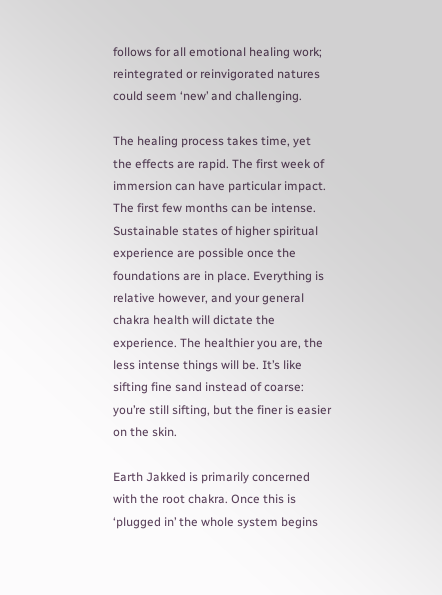follows for all emotional healing work; reintegrated or reinvigorated natures could seem ‘new’ and challenging.

The healing process takes time, yet the effects are rapid. The first week of immersion can have particular impact. The first few months can be intense. Sustainable states of higher spiritual experience are possible once the foundations are in place. Everything is relative however, and your general chakra health will dictate the experience. The healthier you are, the less intense things will be. It’s like sifting fine sand instead of coarse: you’re still sifting, but the finer is easier on the skin.

Earth Jakked is primarily concerned with the root chakra. Once this is ‘plugged in’ the whole system begins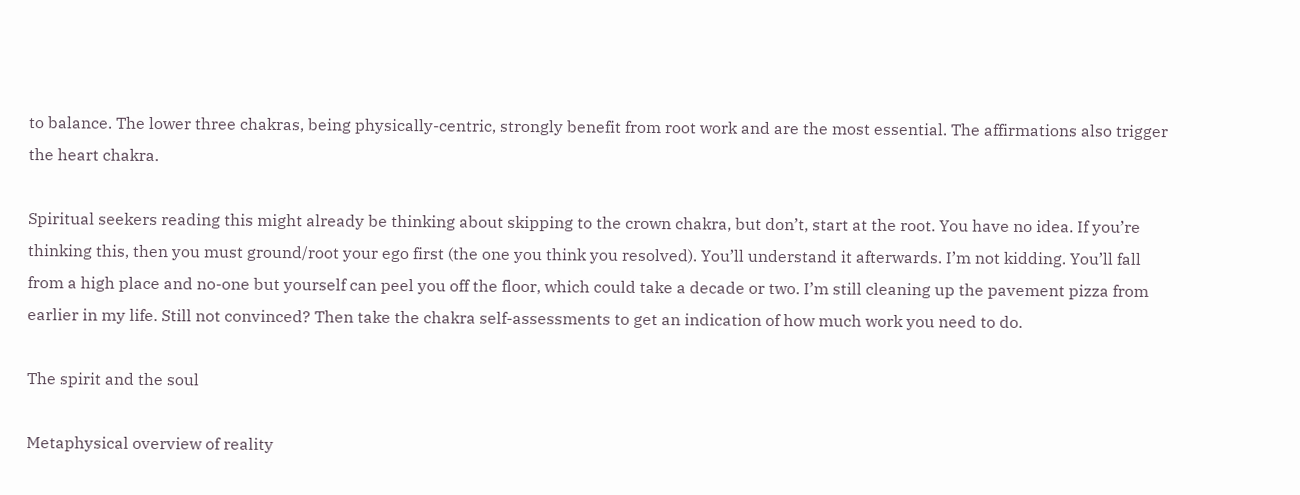to balance. The lower three chakras, being physically-centric, strongly benefit from root work and are the most essential. The affirmations also trigger the heart chakra.

Spiritual seekers reading this might already be thinking about skipping to the crown chakra, but don’t, start at the root. You have no idea. If you’re thinking this, then you must ground/root your ego first (the one you think you resolved). You’ll understand it afterwards. I’m not kidding. You’ll fall from a high place and no-one but yourself can peel you off the floor, which could take a decade or two. I’m still cleaning up the pavement pizza from earlier in my life. Still not convinced? Then take the chakra self-assessments to get an indication of how much work you need to do.

The spirit and the soul

Metaphysical overview of reality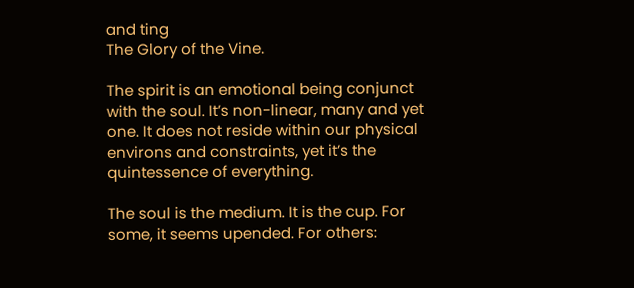and ting
The Glory of the Vine.

The spirit is an emotional being conjunct with the soul. It’s non-linear, many and yet one. It does not reside within our physical environs and constraints, yet it’s the quintessence of everything.

The soul is the medium. It is the cup. For some, it seems upended. For others: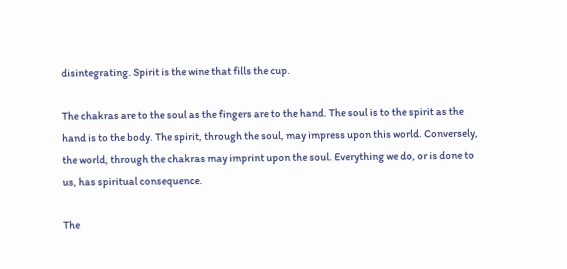disintegrating. Spirit is the wine that fills the cup.

The chakras are to the soul as the fingers are to the hand. The soul is to the spirit as the hand is to the body. The spirit, through the soul, may impress upon this world. Conversely, the world, through the chakras may imprint upon the soul. Everything we do, or is done to us, has spiritual consequence.

The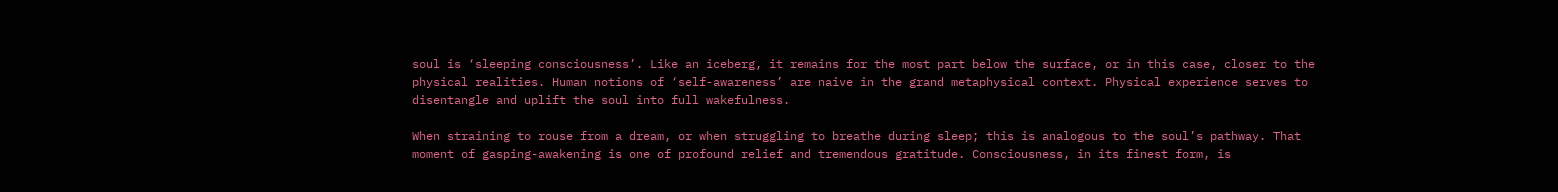soul is ‘sleeping consciousness’. Like an iceberg, it remains for the most part below the surface, or in this case, closer to the physical realities. Human notions of ‘self-awareness’ are naive in the grand metaphysical context. Physical experience serves to disentangle and uplift the soul into full wakefulness.

When straining to rouse from a dream, or when struggling to breathe during sleep; this is analogous to the soul’s pathway. That moment of gasping-awakening is one of profound relief and tremendous gratitude. Consciousness, in its finest form, is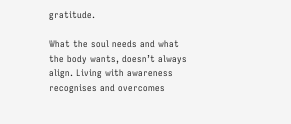gratitude.

What the soul needs and what the body wants, doesn’t always align. Living with awareness recognises and overcomes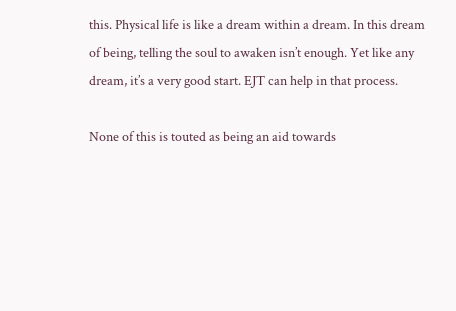this. Physical life is like a dream within a dream. In this dream of being, telling the soul to awaken isn’t enough. Yet like any dream, it’s a very good start. EJT can help in that process.

None of this is touted as being an aid towards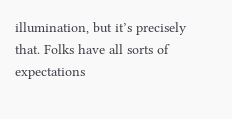illumination, but it’s precisely that. Folks have all sorts of expectations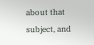about that subject, and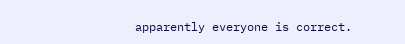apparently everyone is correct.